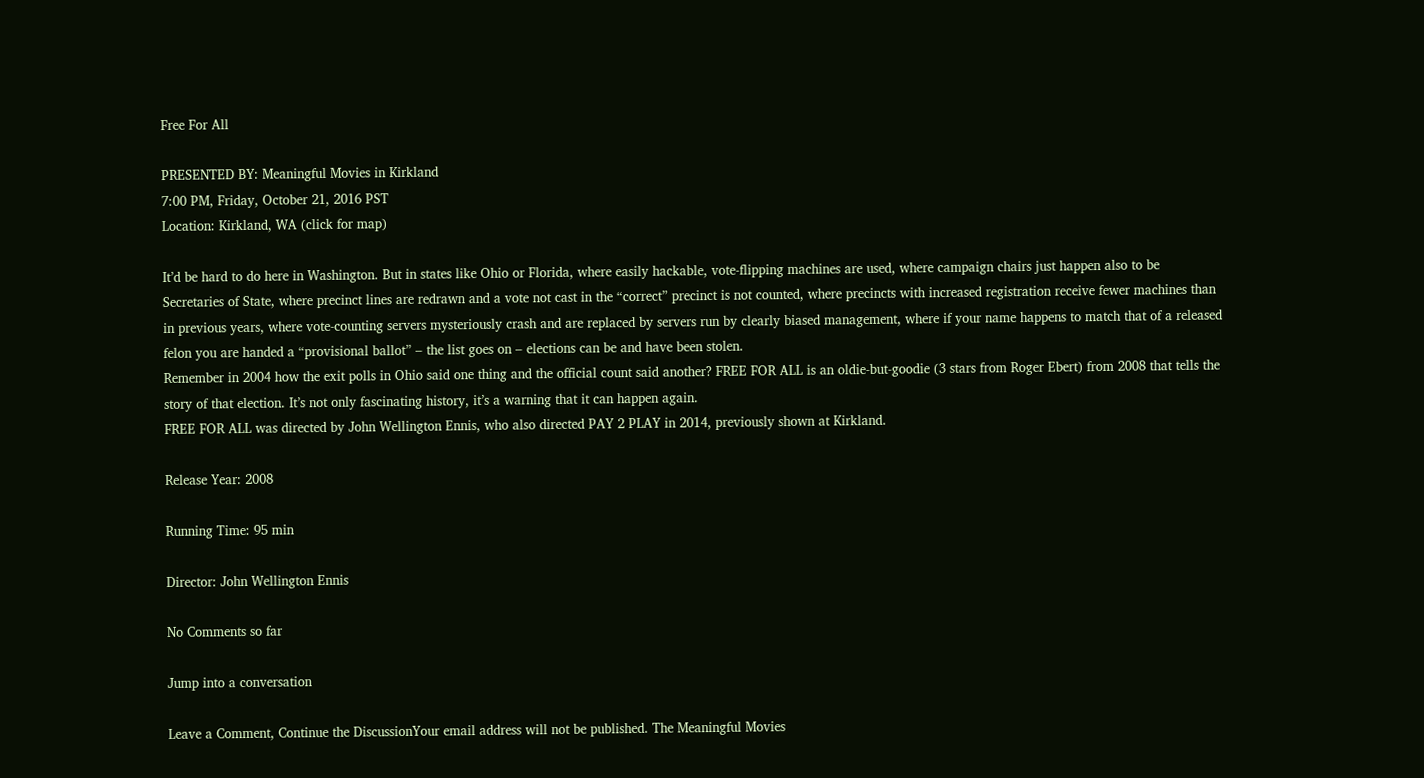Free For All

PRESENTED BY: Meaningful Movies in Kirkland
7:00 PM, Friday, October 21, 2016 PST
Location: Kirkland, WA (click for map)

It’d be hard to do here in Washington. But in states like Ohio or Florida, where easily hackable, vote-flipping machines are used, where campaign chairs just happen also to be Secretaries of State, where precinct lines are redrawn and a vote not cast in the “correct” precinct is not counted, where precincts with increased registration receive fewer machines than in previous years, where vote-counting servers mysteriously crash and are replaced by servers run by clearly biased management, where if your name happens to match that of a released felon you are handed a “provisional ballot” – the list goes on – elections can be and have been stolen.
Remember in 2004 how the exit polls in Ohio said one thing and the official count said another? FREE FOR ALL is an oldie-but-goodie (3 stars from Roger Ebert) from 2008 that tells the story of that election. It’s not only fascinating history, it’s a warning that it can happen again.
FREE FOR ALL was directed by John Wellington Ennis, who also directed PAY 2 PLAY in 2014, previously shown at Kirkland.

Release Year: 2008

Running Time: 95 min

Director: John Wellington Ennis

No Comments so far

Jump into a conversation

Leave a Comment, Continue the DiscussionYour email address will not be published. The Meaningful Movies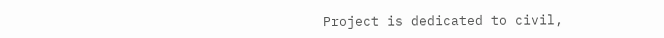Project is dedicated to civil,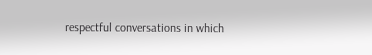respectful conversations in which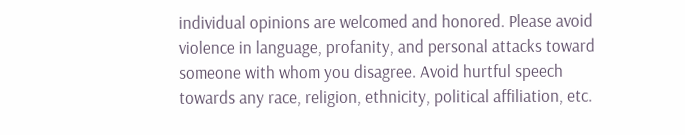individual opinions are welcomed and honored. Please avoid violence in language, profanity, and personal attacks toward someone with whom you disagree. Avoid hurtful speech towards any race, religion, ethnicity, political affiliation, etc.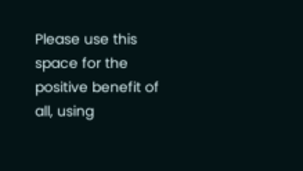Please use this space for the positive benefit of all, using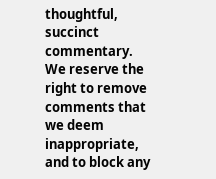thoughtful, succinct commentary. We reserve the right to remove comments that we deem inappropriate, and to block any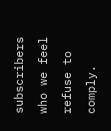subscribers who we feel refuse to comply.